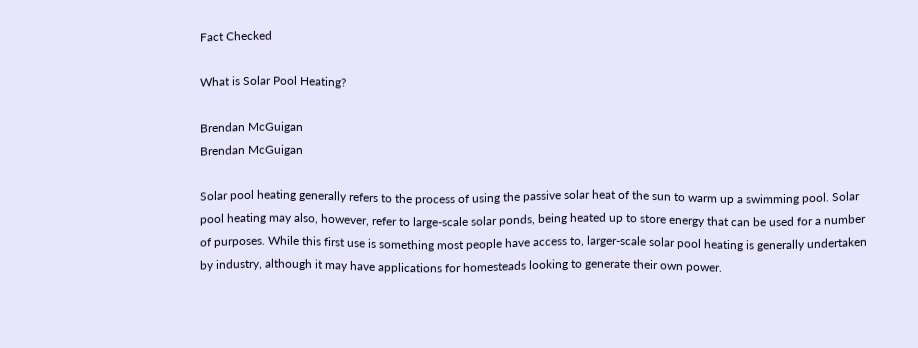Fact Checked

What is Solar Pool Heating?

Brendan McGuigan
Brendan McGuigan

Solar pool heating generally refers to the process of using the passive solar heat of the sun to warm up a swimming pool. Solar pool heating may also, however, refer to large-scale solar ponds, being heated up to store energy that can be used for a number of purposes. While this first use is something most people have access to, larger-scale solar pool heating is generally undertaken by industry, although it may have applications for homesteads looking to generate their own power.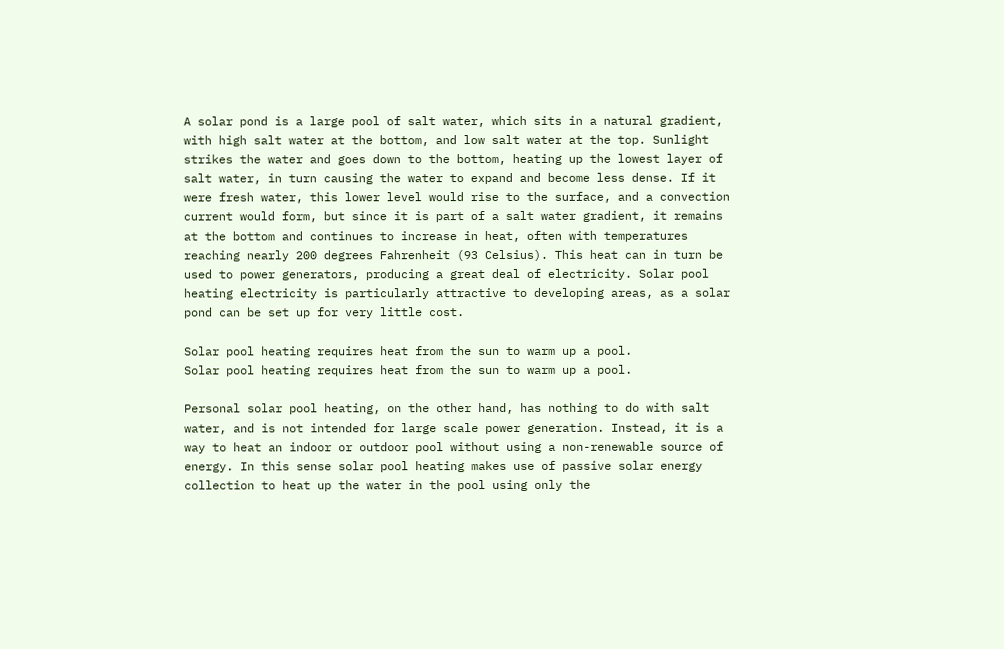A solar pond is a large pool of salt water, which sits in a natural gradient, with high salt water at the bottom, and low salt water at the top. Sunlight strikes the water and goes down to the bottom, heating up the lowest layer of salt water, in turn causing the water to expand and become less dense. If it were fresh water, this lower level would rise to the surface, and a convection current would form, but since it is part of a salt water gradient, it remains at the bottom and continues to increase in heat, often with temperatures reaching nearly 200 degrees Fahrenheit (93 Celsius). This heat can in turn be used to power generators, producing a great deal of electricity. Solar pool heating electricity is particularly attractive to developing areas, as a solar pond can be set up for very little cost.

Solar pool heating requires heat from the sun to warm up a pool.
Solar pool heating requires heat from the sun to warm up a pool.

Personal solar pool heating, on the other hand, has nothing to do with salt water, and is not intended for large scale power generation. Instead, it is a way to heat an indoor or outdoor pool without using a non-renewable source of energy. In this sense solar pool heating makes use of passive solar energy collection to heat up the water in the pool using only the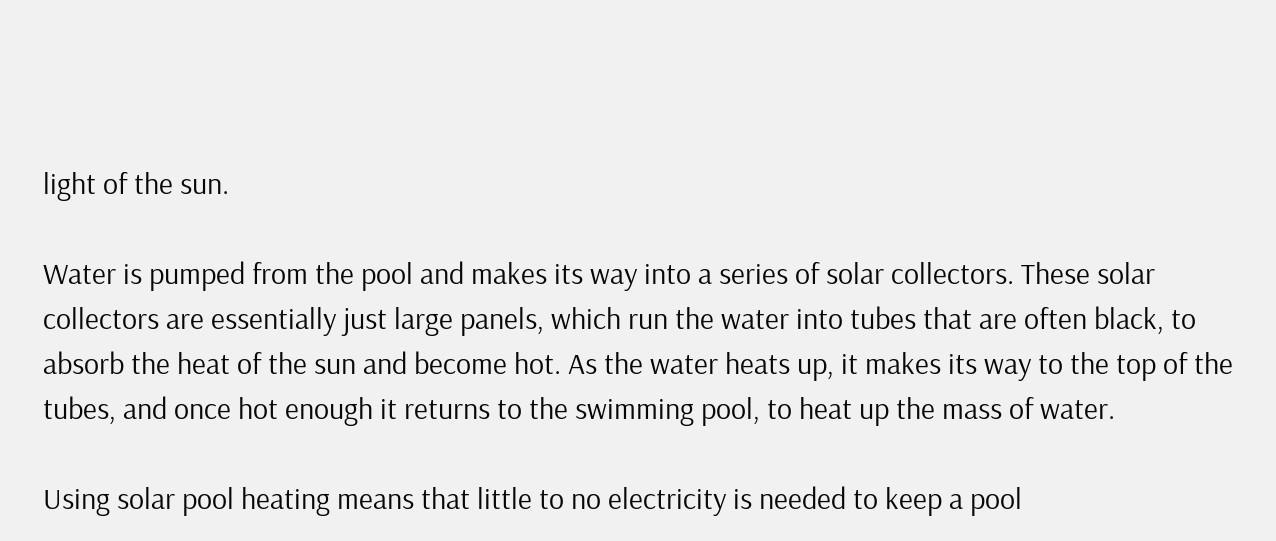light of the sun.

Water is pumped from the pool and makes its way into a series of solar collectors. These solar collectors are essentially just large panels, which run the water into tubes that are often black, to absorb the heat of the sun and become hot. As the water heats up, it makes its way to the top of the tubes, and once hot enough it returns to the swimming pool, to heat up the mass of water.

Using solar pool heating means that little to no electricity is needed to keep a pool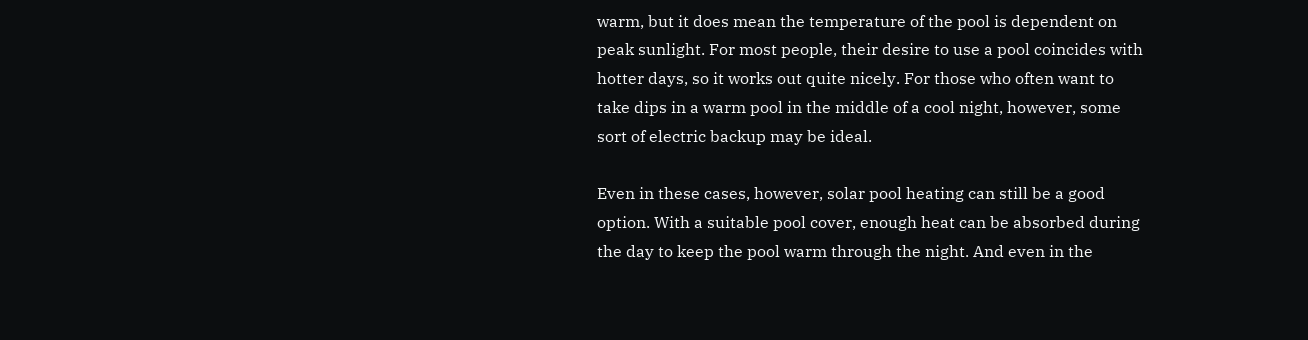warm, but it does mean the temperature of the pool is dependent on peak sunlight. For most people, their desire to use a pool coincides with hotter days, so it works out quite nicely. For those who often want to take dips in a warm pool in the middle of a cool night, however, some sort of electric backup may be ideal.

Even in these cases, however, solar pool heating can still be a good option. With a suitable pool cover, enough heat can be absorbed during the day to keep the pool warm through the night. And even in the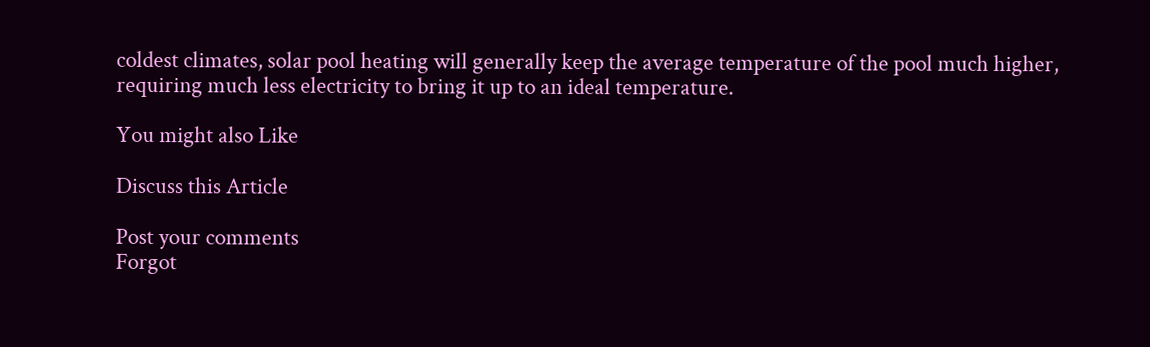coldest climates, solar pool heating will generally keep the average temperature of the pool much higher, requiring much less electricity to bring it up to an ideal temperature.

You might also Like

Discuss this Article

Post your comments
Forgot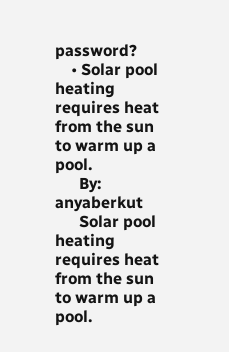password?
    • Solar pool heating requires heat from the sun to warm up a pool.
      By: anyaberkut
      Solar pool heating requires heat from the sun to warm up a pool.